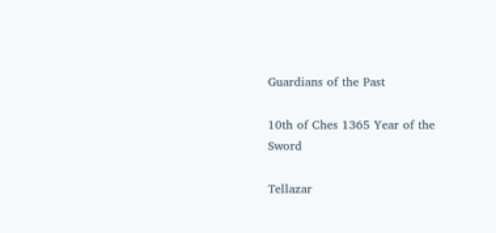Guardians of the Past

10th of Ches 1365 Year of the Sword

Tellazar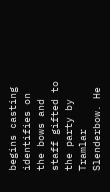begins casting identifies on the bows and staff gifted to the party by Tramlar Slenderbow. He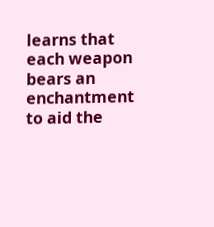learns that each weapon bears an enchantment to aid the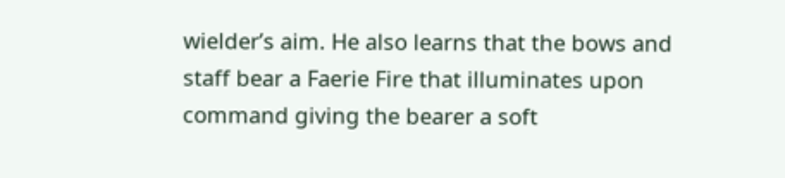wielder’s aim. He also learns that the bows and staff bear a Faerie Fire that illuminates upon command giving the bearer a soft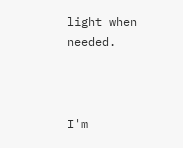light when needed.



I'm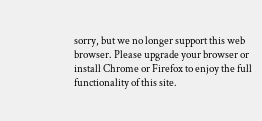sorry, but we no longer support this web browser. Please upgrade your browser or install Chrome or Firefox to enjoy the full functionality of this site.